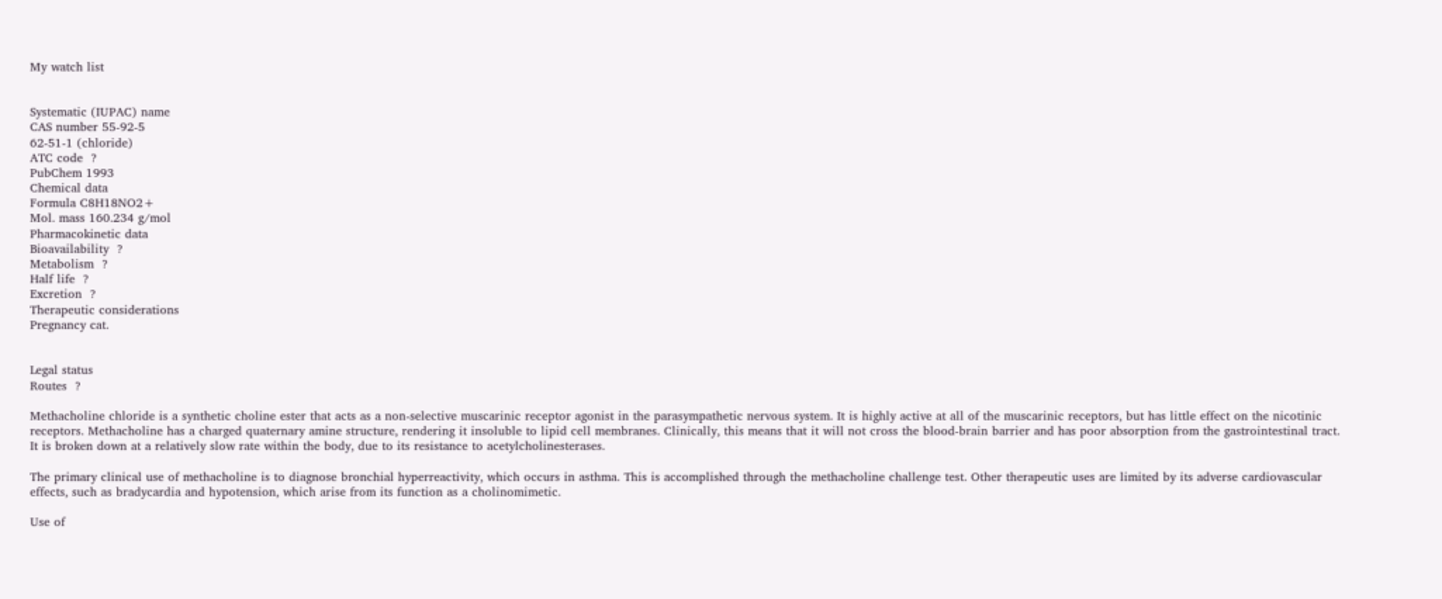My watch list


Systematic (IUPAC) name
CAS number 55-92-5
62-51-1 (chloride)
ATC code  ?
PubChem 1993
Chemical data
Formula C8H18NO2+
Mol. mass 160.234 g/mol
Pharmacokinetic data
Bioavailability  ?
Metabolism  ?
Half life  ?
Excretion  ?
Therapeutic considerations
Pregnancy cat.


Legal status
Routes  ?

Methacholine chloride is a synthetic choline ester that acts as a non-selective muscarinic receptor agonist in the parasympathetic nervous system. It is highly active at all of the muscarinic receptors, but has little effect on the nicotinic receptors. Methacholine has a charged quaternary amine structure, rendering it insoluble to lipid cell membranes. Clinically, this means that it will not cross the blood-brain barrier and has poor absorption from the gastrointestinal tract. It is broken down at a relatively slow rate within the body, due to its resistance to acetylcholinesterases.

The primary clinical use of methacholine is to diagnose bronchial hyperreactivity, which occurs in asthma. This is accomplished through the methacholine challenge test. Other therapeutic uses are limited by its adverse cardiovascular effects, such as bradycardia and hypotension, which arise from its function as a cholinomimetic.

Use of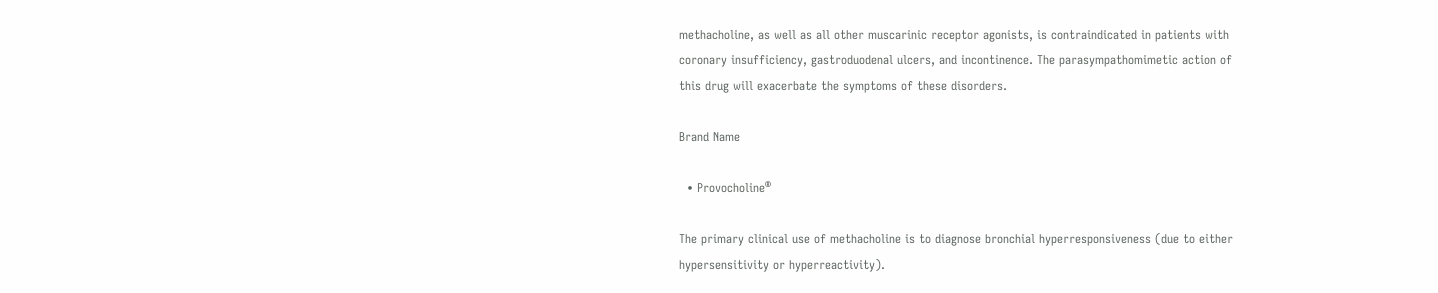methacholine, as well as all other muscarinic receptor agonists, is contraindicated in patients with coronary insufficiency, gastroduodenal ulcers, and incontinence. The parasympathomimetic action of this drug will exacerbate the symptoms of these disorders.

Brand Name

  • Provocholine®

The primary clinical use of methacholine is to diagnose bronchial hyperresponsiveness (due to either hypersensitivity or hyperreactivity).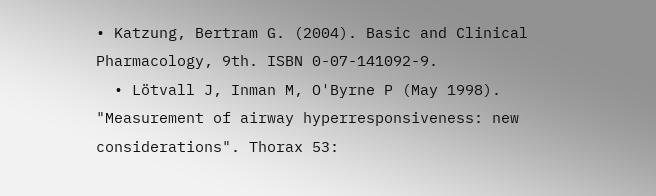• Katzung, Bertram G. (2004). Basic and Clinical Pharmacology, 9th. ISBN 0-07-141092-9.
  • Lötvall J, Inman M, O'Byrne P (May 1998). "Measurement of airway hyperresponsiveness: new considerations". Thorax 53: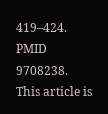419–424. PMID 9708238.
This article is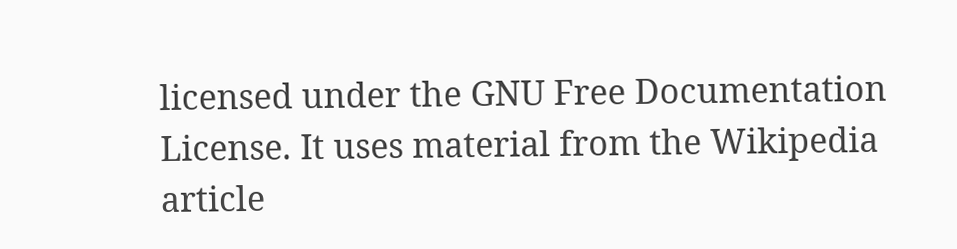licensed under the GNU Free Documentation License. It uses material from the Wikipedia article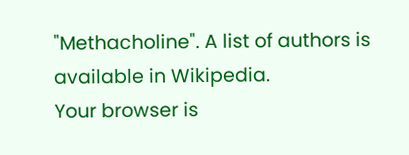"Methacholine". A list of authors is available in Wikipedia.
Your browser is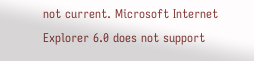not current. Microsoft Internet Explorer 6.0 does not support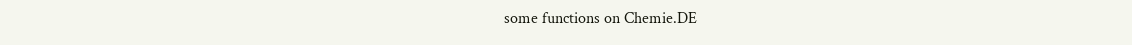some functions on Chemie.DE